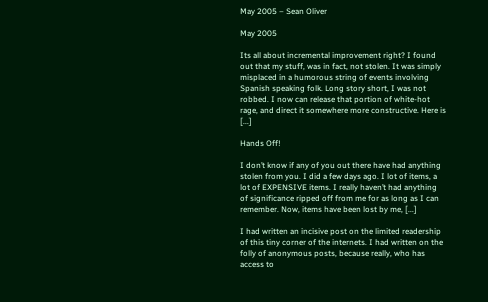May 2005 – Sean Oliver

May 2005

Its all about incremental improvement right? I found out that my stuff, was in fact, not stolen. It was simply misplaced in a humorous string of events involving Spanish speaking folk. Long story short, I was not robbed. I now can release that portion of white-hot rage, and direct it somewhere more constructive. Here is [...]

Hands Off!

I don’t know if any of you out there have had anything stolen from you. I did a few days ago. I lot of items, a lot of EXPENSIVE items. I really haven’t had anything of significance ripped off from me for as long as I can remember. Now, items have been lost by me, [...]

I had written an incisive post on the limited readership of this tiny corner of the internets. I had written on the folly of anonymous posts, because really, who has access to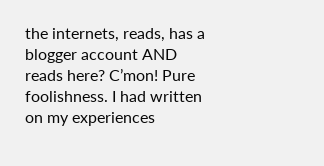the internets, reads, has a blogger account AND reads here? C’mon! Pure foolishness. I had written on my experiences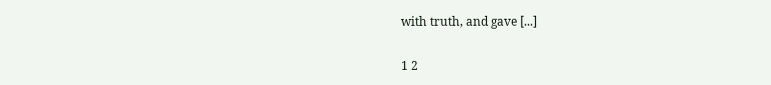with truth, and gave [...]

1 2